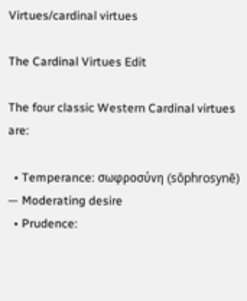Virtues/cardinal virtues

The Cardinal Virtues Edit

The four classic Western Cardinal virtues are:

  • Temperance: σωφροσύνη (sōphrosynē) — Moderating desire
  • Prudence: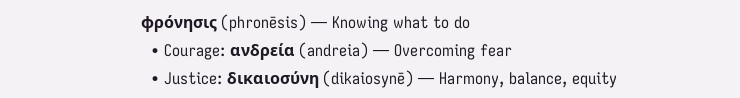φρόνησις (phronēsis) — Knowing what to do
  • Courage: ανδρεία (andreia) — Overcoming fear
  • Justice: δικαιοσύνη (dikaiosynē) — Harmony, balance, equity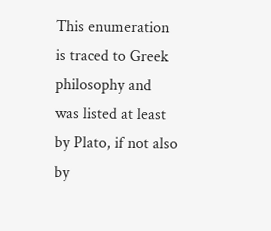This enumeration is traced to Greek philosophy and was listed at least by Plato, if not also by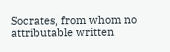Socrates, from whom no attributable written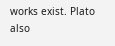works exist. Plato also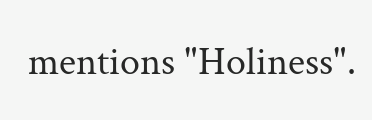mentions "Holiness".